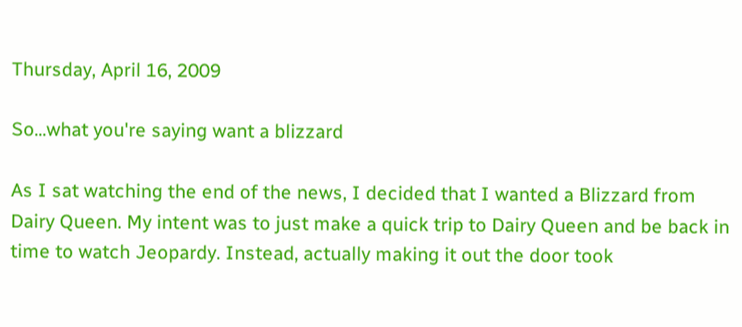Thursday, April 16, 2009

So...what you're saying want a blizzard

As I sat watching the end of the news, I decided that I wanted a Blizzard from Dairy Queen. My intent was to just make a quick trip to Dairy Queen and be back in time to watch Jeopardy. Instead, actually making it out the door took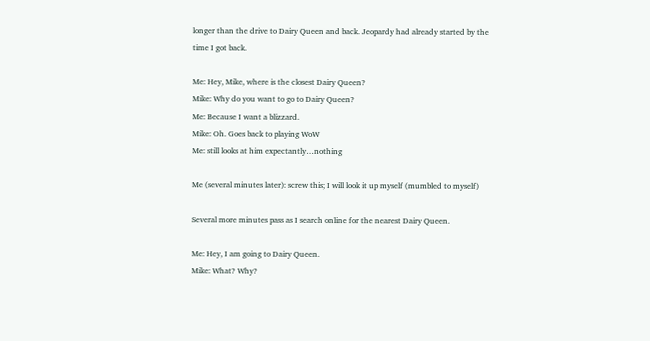longer than the drive to Dairy Queen and back. Jeopardy had already started by the time I got back.

Me: Hey, Mike, where is the closest Dairy Queen?
Mike: Why do you want to go to Dairy Queen?
Me: Because I want a blizzard.
Mike: Oh. Goes back to playing WoW
Me: still looks at him expectantly…nothing

Me (several minutes later): screw this; I will look it up myself (mumbled to myself)

Several more minutes pass as I search online for the nearest Dairy Queen.

Me: Hey, I am going to Dairy Queen.
Mike: What? Why?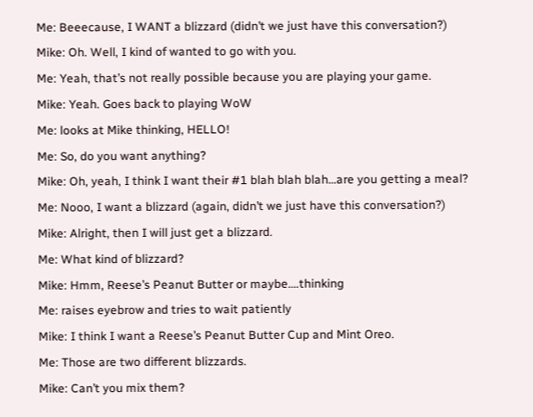Me: Beeecause, I WANT a blizzard (didn’t we just have this conversation?)
Mike: Oh. Well, I kind of wanted to go with you.
Me: Yeah, that’s not really possible because you are playing your game.
Mike: Yeah. Goes back to playing WoW
Me: looks at Mike thinking, HELLO!
Me: So, do you want anything?
Mike: Oh, yeah, I think I want their #1 blah blah blah…are you getting a meal?
Me: Nooo, I want a blizzard (again, didn’t we just have this conversation?)
Mike: Alright, then I will just get a blizzard.
Me: What kind of blizzard?
Mike: Hmm, Reese’s Peanut Butter or maybe….thinking
Me: raises eyebrow and tries to wait patiently
Mike: I think I want a Reese’s Peanut Butter Cup and Mint Oreo.
Me: Those are two different blizzards.
Mike: Can’t you mix them?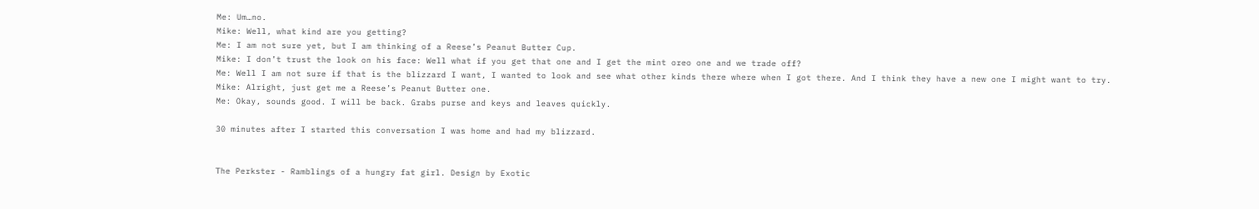Me: Um…no.
Mike: Well, what kind are you getting?
Me: I am not sure yet, but I am thinking of a Reese’s Peanut Butter Cup.
Mike: I don’t trust the look on his face: Well what if you get that one and I get the mint oreo one and we trade off?
Me: Well I am not sure if that is the blizzard I want, I wanted to look and see what other kinds there where when I got there. And I think they have a new one I might want to try.
Mike: Alright, just get me a Reese’s Peanut Butter one.
Me: Okay, sounds good. I will be back. Grabs purse and keys and leaves quickly.

30 minutes after I started this conversation I was home and had my blizzard.


The Perkster - Ramblings of a hungry fat girl. Design by Exotic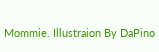Mommie. Illustraion By DaPino